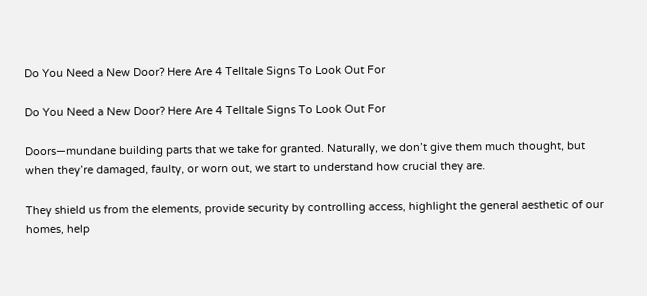Do You Need a New Door? Here Are 4 Telltale Signs To Look Out For

Do You Need a New Door? Here Are 4 Telltale Signs To Look Out For

Doors—mundane building parts that we take for granted. Naturally, we don’t give them much thought, but when they’re damaged, faulty, or worn out, we start to understand how crucial they are.

They shield us from the elements, provide security by controlling access, highlight the general aesthetic of our homes, help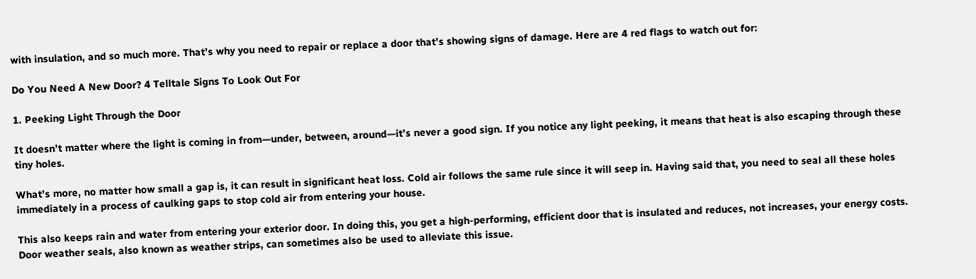with insulation, and so much more. That’s why you need to repair or replace a door that’s showing signs of damage. Here are 4 red flags to watch out for:

Do You Need A New Door? 4 Telltale Signs To Look Out For

1. Peeking Light Through the Door

It doesn’t matter where the light is coming in from—under, between, around—it’s never a good sign. If you notice any light peeking, it means that heat is also escaping through these tiny holes.

What’s more, no matter how small a gap is, it can result in significant heat loss. Cold air follows the same rule since it will seep in. Having said that, you need to seal all these holes immediately in a process of caulking gaps to stop cold air from entering your house.

This also keeps rain and water from entering your exterior door. In doing this, you get a high-performing, efficient door that is insulated and reduces, not increases, your energy costs. Door weather seals, also known as weather strips, can sometimes also be used to alleviate this issue.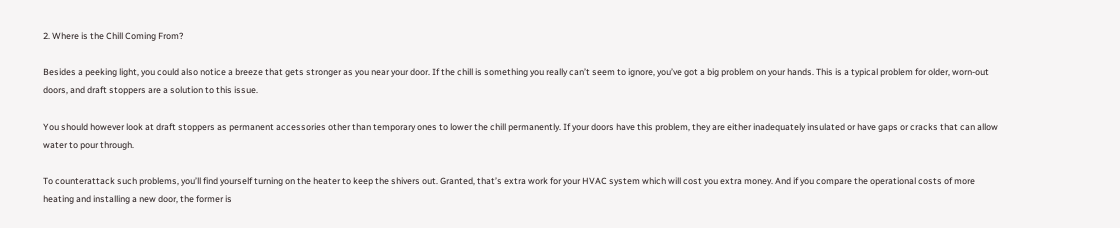2. Where is the Chill Coming From?

Besides a peeking light, you could also notice a breeze that gets stronger as you near your door. If the chill is something you really can’t seem to ignore, you’ve got a big problem on your hands. This is a typical problem for older, worn-out doors, and draft stoppers are a solution to this issue.

You should however look at draft stoppers as permanent accessories other than temporary ones to lower the chill permanently. If your doors have this problem, they are either inadequately insulated or have gaps or cracks that can allow water to pour through.

To counterattack such problems, you’ll find yourself turning on the heater to keep the shivers out. Granted, that’s extra work for your HVAC system which will cost you extra money. And if you compare the operational costs of more heating and installing a new door, the former is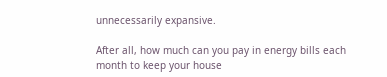unnecessarily expansive.

After all, how much can you pay in energy bills each month to keep your house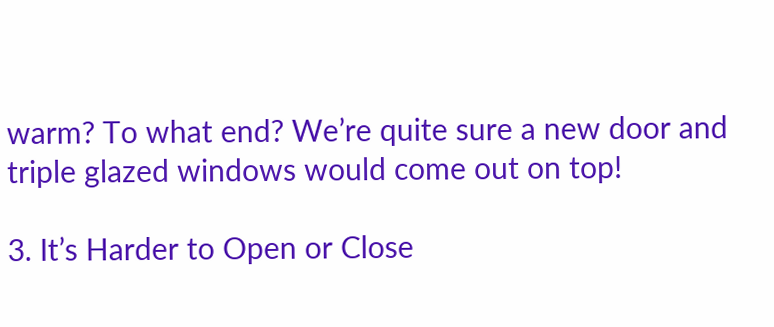warm? To what end? We’re quite sure a new door and triple glazed windows would come out on top!

3. It’s Harder to Open or Close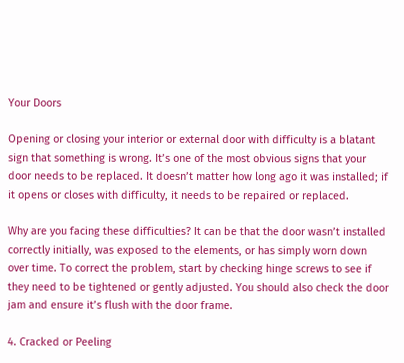Your Doors

Opening or closing your interior or external door with difficulty is a blatant sign that something is wrong. It’s one of the most obvious signs that your door needs to be replaced. It doesn’t matter how long ago it was installed; if it opens or closes with difficulty, it needs to be repaired or replaced.

Why are you facing these difficulties? It can be that the door wasn’t installed correctly initially, was exposed to the elements, or has simply worn down over time. To correct the problem, start by checking hinge screws to see if they need to be tightened or gently adjusted. You should also check the door jam and ensure it’s flush with the door frame.

4. Cracked or Peeling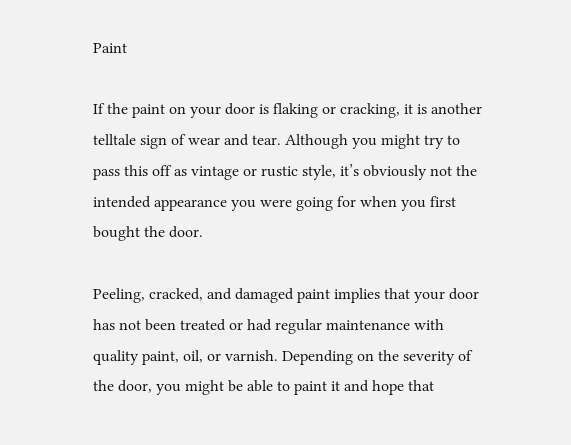Paint

If the paint on your door is flaking or cracking, it is another telltale sign of wear and tear. Although you might try to pass this off as vintage or rustic style, it’s obviously not the intended appearance you were going for when you first bought the door.

Peeling, cracked, and damaged paint implies that your door has not been treated or had regular maintenance with quality paint, oil, or varnish. Depending on the severity of the door, you might be able to paint it and hope that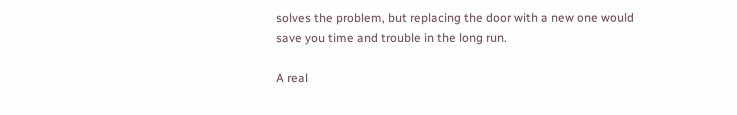solves the problem, but replacing the door with a new one would save you time and trouble in the long run.

A real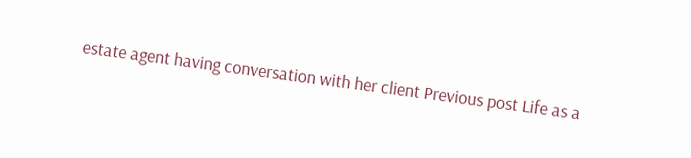estate agent having conversation with her client Previous post Life as a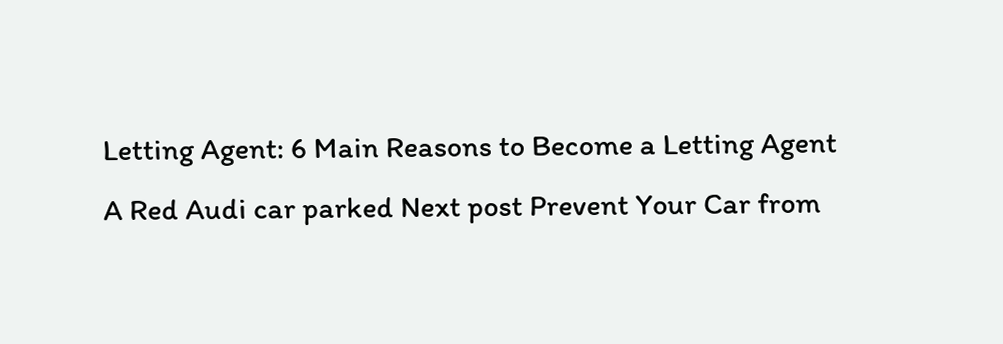Letting Agent: 6 Main Reasons to Become a Letting Agent
A Red Audi car parked Next post Prevent Your Car from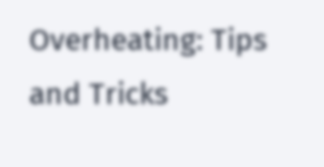Overheating: Tips and Tricks